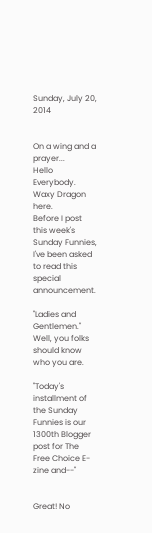Sunday, July 20, 2014


On a wing and a prayer...
Hello Everybody. Waxy Dragon here.
Before I post this week's Sunday Funnies, I've been asked to read this special announcement.

"Ladies and Gentlemen."
Well, you folks should know who you are.

"Today's installment of the Sunday Funnies is our 1300th Blogger post for The Free Choice E-zine and--"


Great! No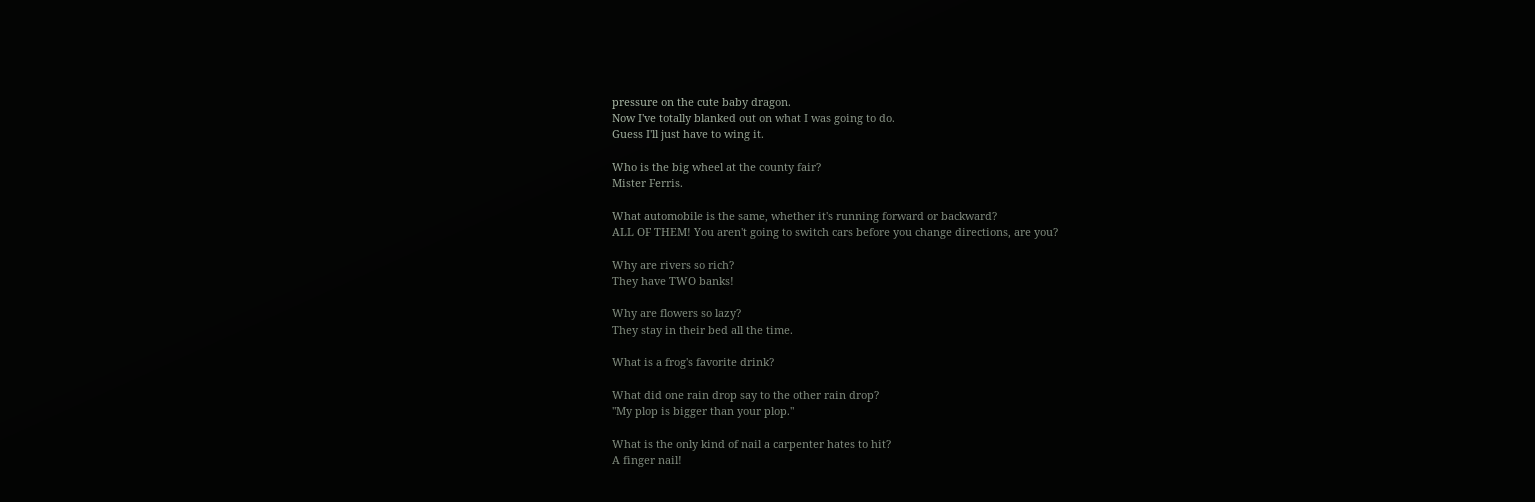pressure on the cute baby dragon.
Now I've totally blanked out on what I was going to do.
Guess I'll just have to wing it.

Who is the big wheel at the county fair?
Mister Ferris.

What automobile is the same, whether it's running forward or backward?
ALL OF THEM! You aren't going to switch cars before you change directions, are you?

Why are rivers so rich?
They have TWO banks!

Why are flowers so lazy?
They stay in their bed all the time.

What is a frog's favorite drink?

What did one rain drop say to the other rain drop?
"My plop is bigger than your plop."

What is the only kind of nail a carpenter hates to hit?
A finger nail!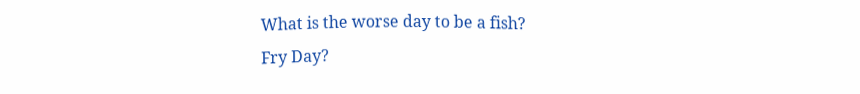What is the worse day to be a fish?
Fry Day?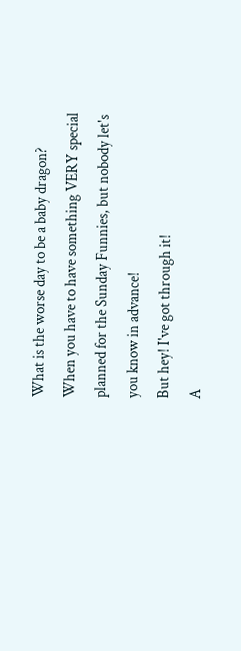What is the worse day to be a baby dragon?
When you have to have something VERY special planned for the Sunday Funnies, but nobody let's you know in advance!
But hey! I've got through it!
A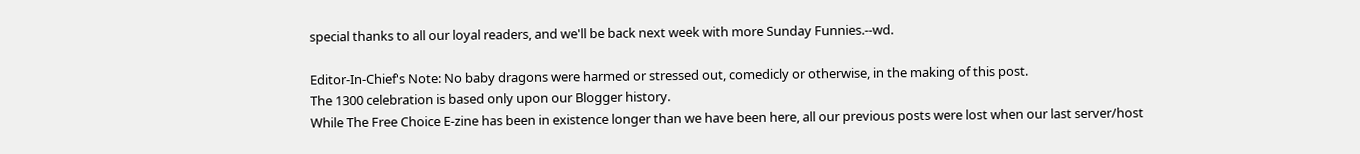special thanks to all our loyal readers, and we'll be back next week with more Sunday Funnies.--wd.

Editor-In-Chief's Note: No baby dragons were harmed or stressed out, comedicly or otherwise, in the making of this post.
The 1300 celebration is based only upon our Blogger history.
While The Free Choice E-zine has been in existence longer than we have been here, all our previous posts were lost when our last server/host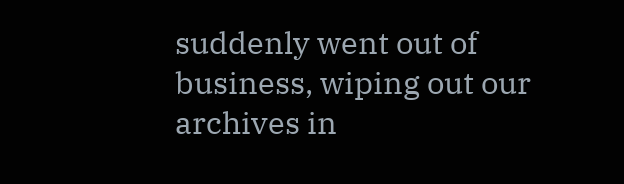suddenly went out of business, wiping out our archives in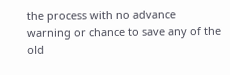the process with no advance warning or chance to save any of the old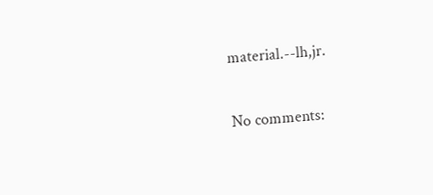material.--lh,jr.

No comments: